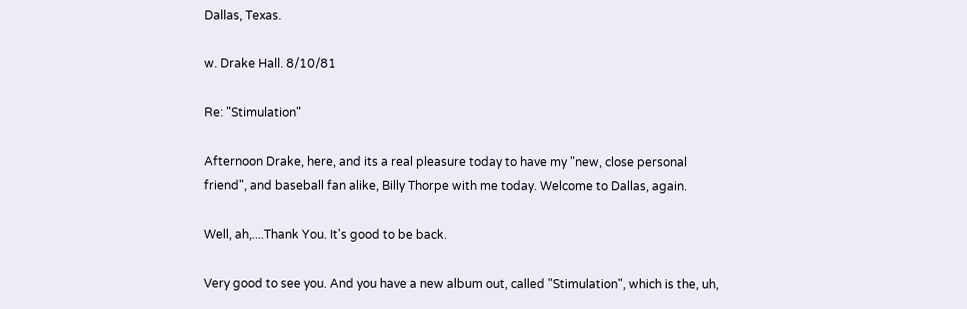Dallas, Texas.

w. Drake Hall. 8/10/81

Re: "Stimulation"

Afternoon Drake, here, and its a real pleasure today to have my "new, close personal friend", and baseball fan alike, Billy Thorpe with me today. Welcome to Dallas, again.

Well, ah,....Thank You. It's good to be back.

Very good to see you. And you have a new album out, called "Stimulation", which is the, uh,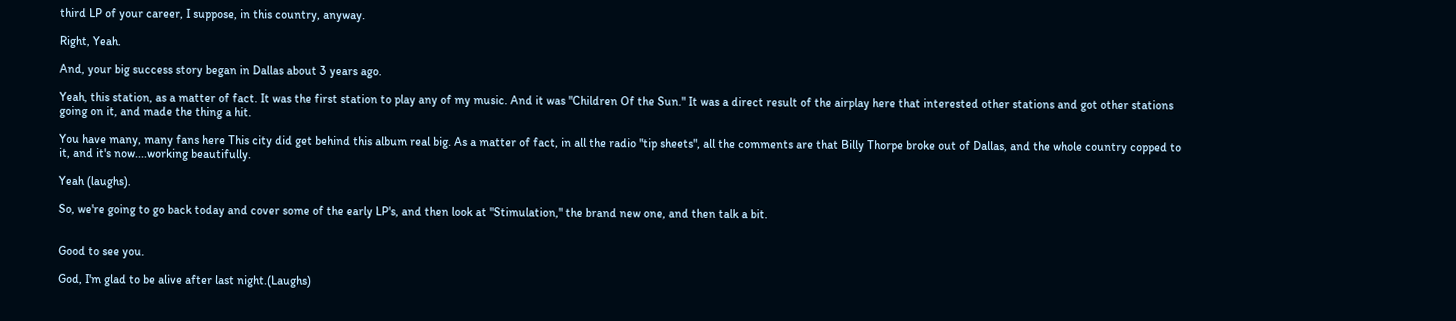third LP of your career, I suppose, in this country, anyway.

Right, Yeah.

And, your big success story began in Dallas about 3 years ago.

Yeah, this station, as a matter of fact. It was the first station to play any of my music. And it was "Children Of the Sun." It was a direct result of the airplay here that interested other stations and got other stations going on it, and made the thing a hit.

You have many, many fans here This city did get behind this album real big. As a matter of fact, in all the radio "tip sheets", all the comments are that Billy Thorpe broke out of Dallas, and the whole country copped to it, and it's now....working beautifully.

Yeah (laughs).

So, we're going to go back today and cover some of the early LP's, and then look at "Stimulation," the brand new one, and then talk a bit.


Good to see you.

God, I'm glad to be alive after last night.(Laughs)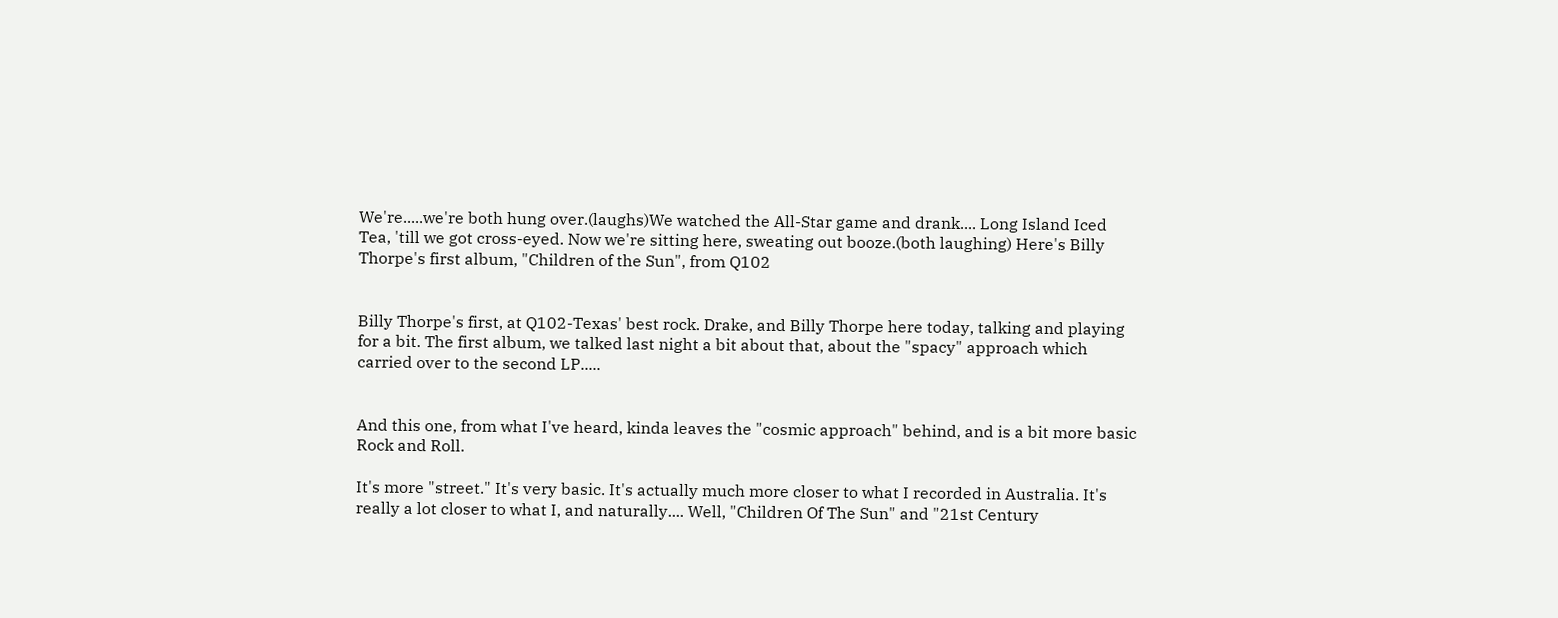We're.....we're both hung over.(laughs)We watched the All-Star game and drank.... Long Island Iced Tea, 'till we got cross-eyed. Now we're sitting here, sweating out booze.(both laughing) Here's Billy Thorpe's first album, "Children of the Sun", from Q102


Billy Thorpe's first, at Q102-Texas' best rock. Drake, and Billy Thorpe here today, talking and playing for a bit. The first album, we talked last night a bit about that, about the "spacy" approach which carried over to the second LP.....


And this one, from what I've heard, kinda leaves the "cosmic approach" behind, and is a bit more basic Rock and Roll.

It's more "street." It's very basic. It's actually much more closer to what I recorded in Australia. It's really a lot closer to what I, and naturally.... Well, "Children Of The Sun" and "21st Century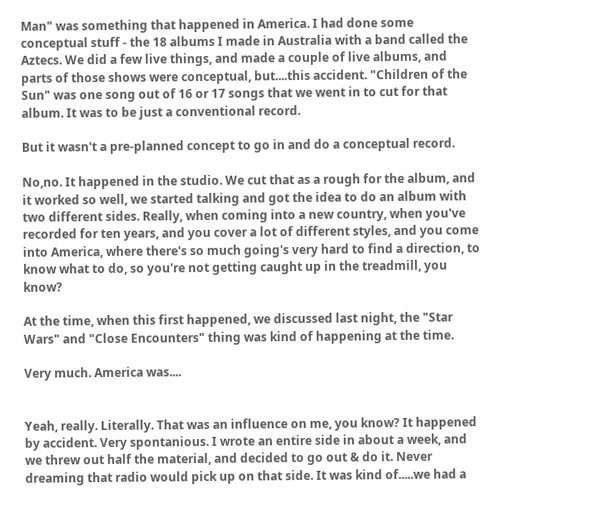Man" was something that happened in America. I had done some conceptual stuff - the 18 albums I made in Australia with a band called the Aztecs. We did a few live things, and made a couple of live albums, and parts of those shows were conceptual, but....this accident. "Children of the Sun" was one song out of 16 or 17 songs that we went in to cut for that album. It was to be just a conventional record.

But it wasn't a pre-planned concept to go in and do a conceptual record.

No,no. It happened in the studio. We cut that as a rough for the album, and it worked so well, we started talking and got the idea to do an album with two different sides. Really, when coming into a new country, when you've recorded for ten years, and you cover a lot of different styles, and you come into America, where there's so much going's very hard to find a direction, to know what to do, so you're not getting caught up in the treadmill, you know?

At the time, when this first happened, we discussed last night, the "Star Wars" and "Close Encounters" thing was kind of happening at the time.

Very much. America was....


Yeah, really. Literally. That was an influence on me, you know? It happened by accident. Very spontanious. I wrote an entire side in about a week, and we threw out half the material, and decided to go out & do it. Never dreaming that radio would pick up on that side. It was kind of.....we had a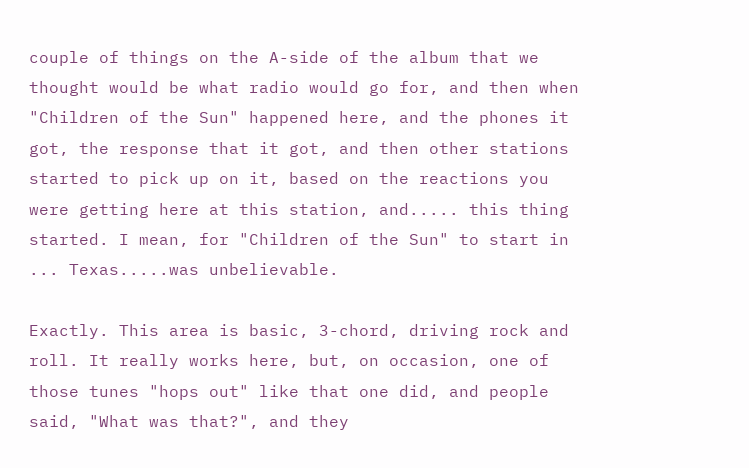couple of things on the A-side of the album that we thought would be what radio would go for, and then when "Children of the Sun" happened here, and the phones it got, the response that it got, and then other stations started to pick up on it, based on the reactions you were getting here at this station, and..... this thing started. I mean, for "Children of the Sun" to start in ... Texas.....was unbelievable.

Exactly. This area is basic, 3-chord, driving rock and roll. It really works here, but, on occasion, one of those tunes "hops out" like that one did, and people said, "What was that?", and they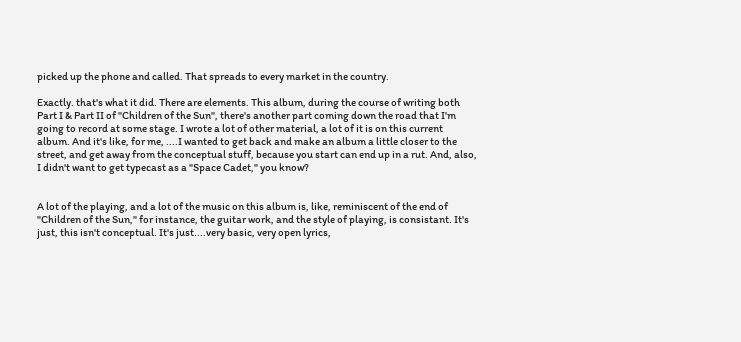picked up the phone and called. That spreads to every market in the country.

Exactly. that's what it did. There are elements. This album, during the course of writing both Part I & Part II of "Children of the Sun", there's another part coming down the road that I'm going to record at some stage. I wrote a lot of other material, a lot of it is on this current album. And it's like, for me, ....I wanted to get back and make an album a little closer to the street, and get away from the conceptual stuff, because you start can end up in a rut. And, also, I didn't want to get typecast as a "Space Cadet," you know?


A lot of the playing, and a lot of the music on this album is, like, reminiscent of the end of "Children of the Sun," for instance, the guitar work, and the style of playing, is consistant. It's just, this isn't conceptual. It's just....very basic, very open lyrics,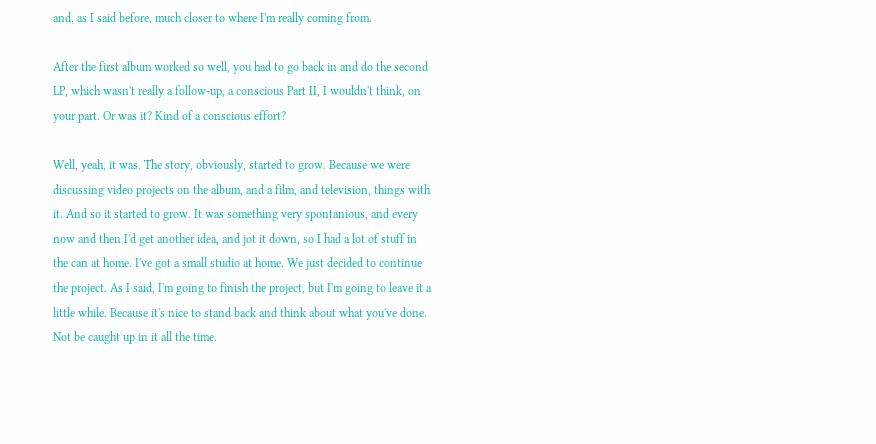and, as I said before, much closer to where I'm really coming from.

After the first album worked so well, you had to go back in and do the second LP, which wasn't really a follow-up, a conscious Part II, I wouldn't think, on your part. Or was it? Kind of a conscious effort?

Well, yeah, it was. The story, obviously, started to grow. Because we were discussing video projects on the album, and a film, and television, things with it. And so it started to grow. It was something very spontanious, and every now and then I'd get another idea, and jot it down, so I had a lot of stuff in the can at home. I've got a small studio at home. We just decided to continue the project. As I said, I'm going to finish the project, but I'm going to leave it a little while. Because it's nice to stand back and think about what you've done. Not be caught up in it all the time.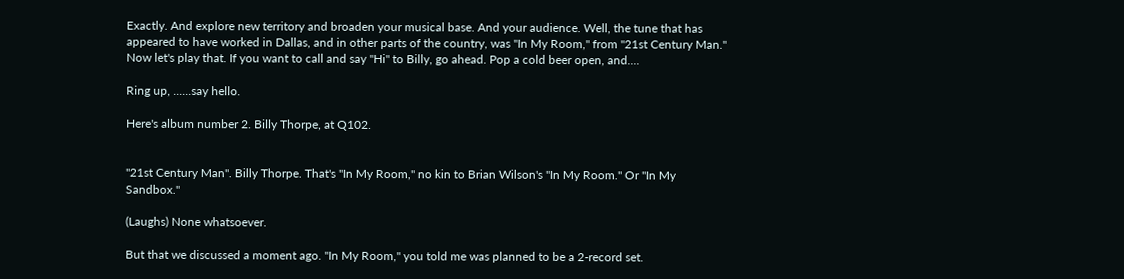Exactly. And explore new territory and broaden your musical base. And your audience. Well, the tune that has appeared to have worked in Dallas, and in other parts of the country, was "In My Room," from "21st Century Man." Now let's play that. If you want to call and say "Hi" to Billy, go ahead. Pop a cold beer open, and....

Ring up, ......say hello.

Here's album number 2. Billy Thorpe, at Q102.


"21st Century Man". Billy Thorpe. That's "In My Room," no kin to Brian Wilson's "In My Room." Or "In My Sandbox."

(Laughs) None whatsoever.

But that we discussed a moment ago. "In My Room," you told me was planned to be a 2-record set.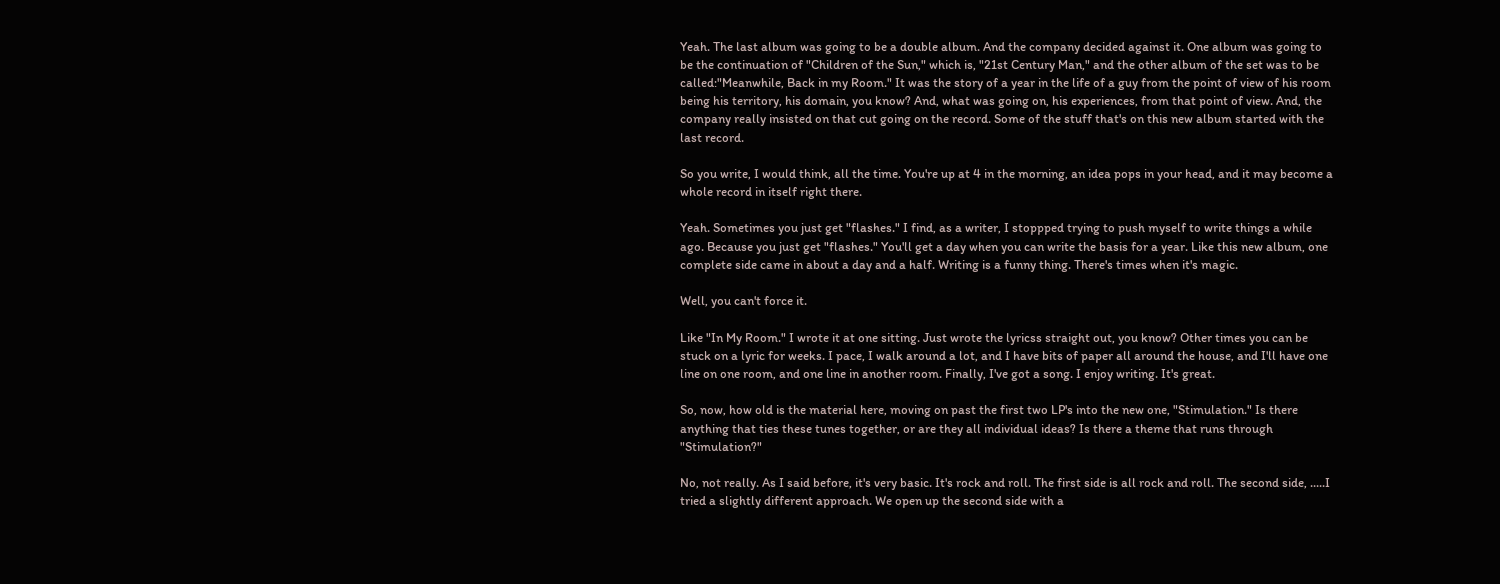Yeah. The last album was going to be a double album. And the company decided against it. One album was going to be the continuation of "Children of the Sun," which is, "21st Century Man," and the other album of the set was to be called:"Meanwhile, Back in my Room." It was the story of a year in the life of a guy from the point of view of his room being his territory, his domain, you know? And, what was going on, his experiences, from that point of view. And, the company really insisted on that cut going on the record. Some of the stuff that's on this new album started with the last record.

So you write, I would think, all the time. You're up at 4 in the morning, an idea pops in your head, and it may become a whole record in itself right there.

Yeah. Sometimes you just get "flashes." I find, as a writer, I stoppped trying to push myself to write things a while ago. Because you just get "flashes." You'll get a day when you can write the basis for a year. Like this new album, one complete side came in about a day and a half. Writing is a funny thing. There's times when it's magic.

Well, you can't force it.

Like "In My Room." I wrote it at one sitting. Just wrote the lyricss straight out, you know? Other times you can be stuck on a lyric for weeks. I pace, I walk around a lot, and I have bits of paper all around the house, and I'll have one line on one room, and one line in another room. Finally, I've got a song. I enjoy writing. It's great.

So, now, how old is the material here, moving on past the first two LP's into the new one, "Stimulation." Is there anything that ties these tunes together, or are they all individual ideas? Is there a theme that runs through "Stimulation?"

No, not really. As I said before, it's very basic. It's rock and roll. The first side is all rock and roll. The second side, .....I tried a slightly different approach. We open up the second side with a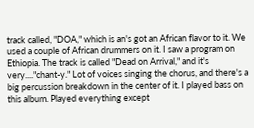track called, "DOA," which is an's got an African flavor to it. We used a couple of African drummers on it. I saw a program on Ethiopia. The track is called "Dead on Arrival," and it's very...."chant-y." Lot of voices singing the chorus, and there's a big percussion breakdown in the center of it. I played bass on this album. Played everything except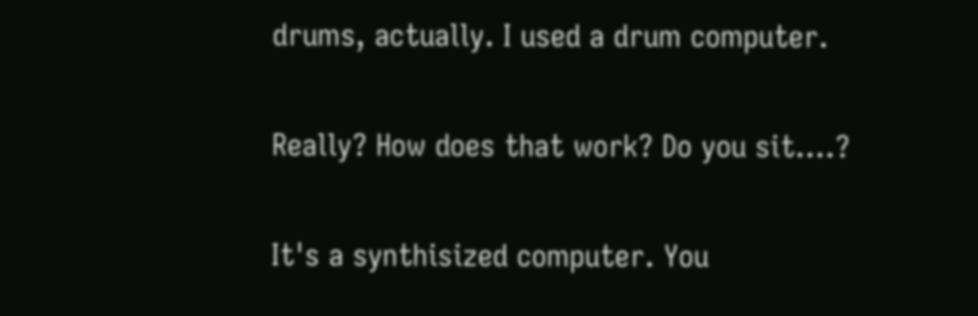drums, actually. I used a drum computer.

Really? How does that work? Do you sit....?

It's a synthisized computer. You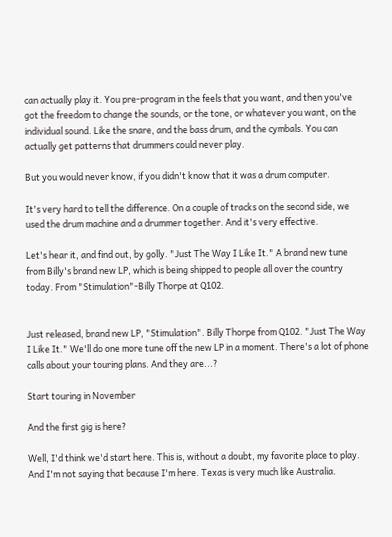can actually play it. You pre-program in the feels that you want, and then you've got the freedom to change the sounds, or the tone, or whatever you want, on the individual sound. Like the snare, and the bass drum, and the cymbals. You can actually get patterns that drummers could never play.

But you would never know, if you didn't know that it was a drum computer.

It's very hard to tell the difference. On a couple of tracks on the second side, we used the drum machine and a drummer together. And it's very effective.

Let's hear it, and find out, by golly. "Just The Way I Like It." A brand new tune from Billy's brand new LP, which is being shipped to people all over the country today. From "Stimulation"-Billy Thorpe at Q102.


Just released, brand new LP, "Stimulation". Billy Thorpe from Q102. "Just The Way I Like It." We'll do one more tune off the new LP in a moment. There's a lot of phone calls about your touring plans. And they are...?

Start touring in November

And the first gig is here?

Well, I'd think we'd start here. This is, without a doubt, my favorite place to play. And I'm not saying that because I'm here. Texas is very much like Australia.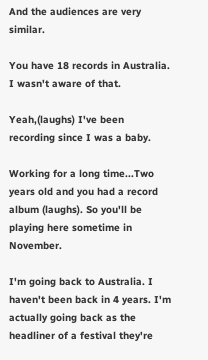And the audiences are very similar.

You have 18 records in Australia. I wasn't aware of that.

Yeah,(laughs) I've been recording since I was a baby.

Working for a long time...Two years old and you had a record album (laughs). So you'll be playing here sometime in November.

I'm going back to Australia. I haven't been back in 4 years. I'm actually going back as the headliner of a festival they're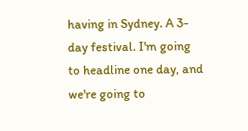having in Sydney. A 3-day festival. I'm going to headline one day, and we're going to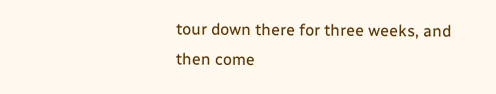tour down there for three weeks, and then come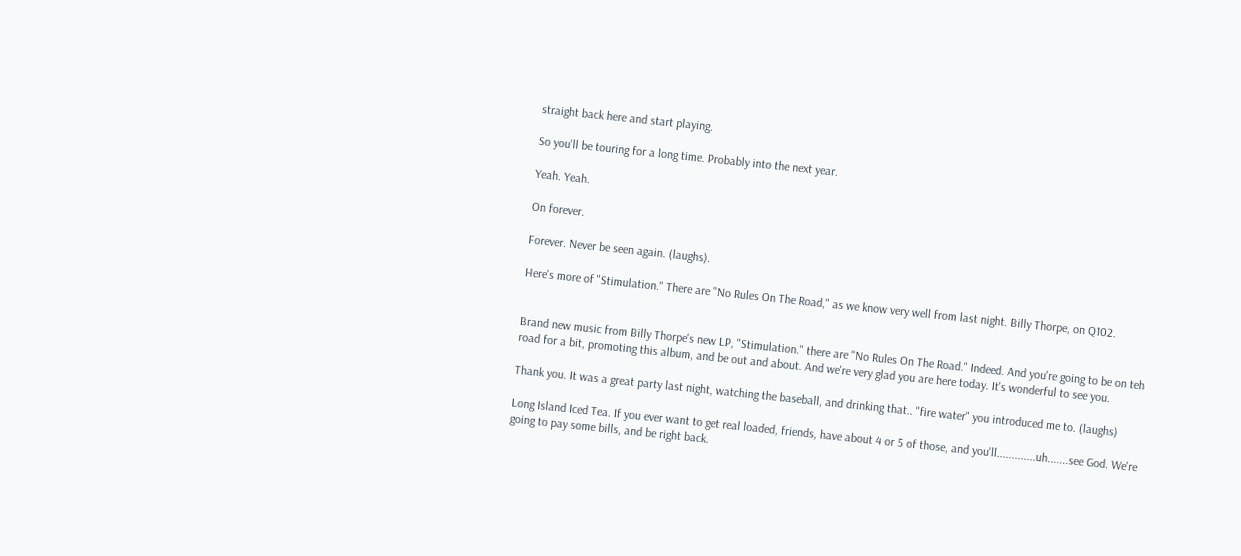straight back here and start playing.

So you'll be touring for a long time. Probably into the next year.

Yeah. Yeah.

On forever.

Forever. Never be seen again. (laughs).

Here's more of "Stimulation." There are "No Rules On The Road," as we know very well from last night. Billy Thorpe, on Q102.


Brand new music from Billy Thorpe's new LP, "Stimulation." there are "No Rules On The Road." Indeed. And you're going to be on teh road for a bit, promoting this album, and be out and about. And we're very glad you are here today. It's wonderful to see you.

Thank you. It was a great party last night, watching the baseball, and drinking that.. "fire water" you introduced me to. (laughs)

Long Island Iced Tea. If you ever want to get real loaded, friends, have about 4 or 5 of those, and you'll.............uh.......see God. We're going to pay some bills, and be right back.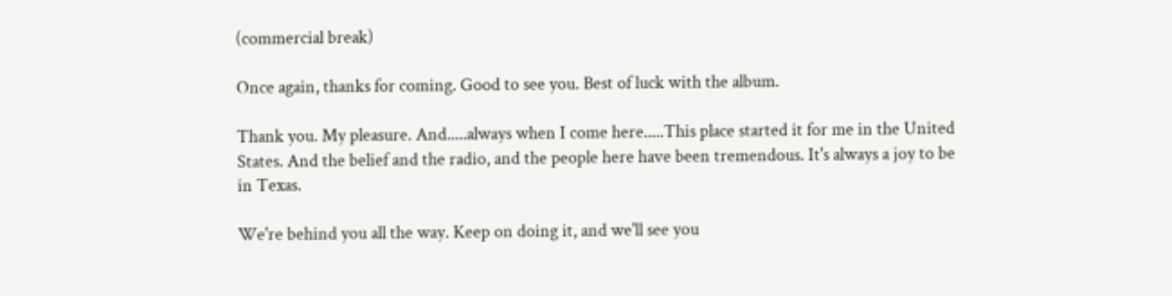(commercial break)

Once again, thanks for coming. Good to see you. Best of luck with the album.

Thank you. My pleasure. And.....always when I come here.....This place started it for me in the United States. And the belief and the radio, and the people here have been tremendous. It's always a joy to be in Texas.

We're behind you all the way. Keep on doing it, and we'll see you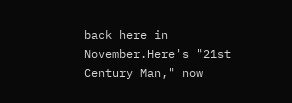back here in November.Here's "21st Century Man," now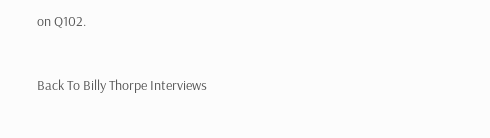on Q102.


Back To Billy Thorpe Interviews